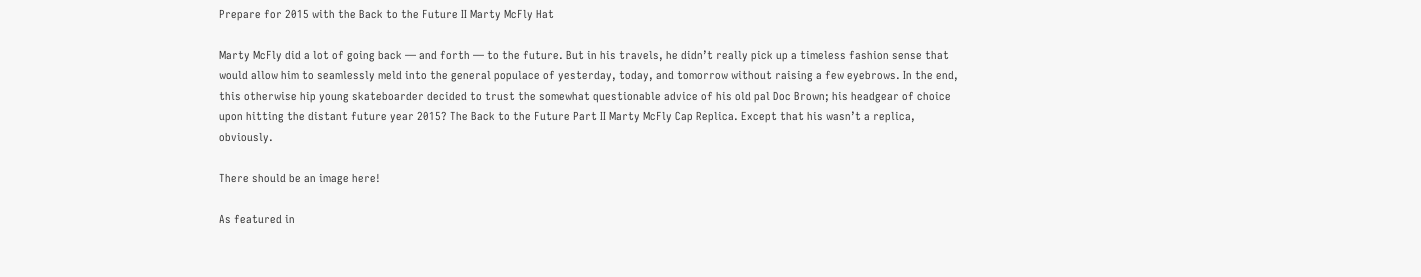Prepare for 2015 with the Back to the Future II Marty McFly Hat

Marty McFly did a lot of going back — and forth — to the future. But in his travels, he didn’t really pick up a timeless fashion sense that would allow him to seamlessly meld into the general populace of yesterday, today, and tomorrow without raising a few eyebrows. In the end, this otherwise hip young skateboarder decided to trust the somewhat questionable advice of his old pal Doc Brown; his headgear of choice upon hitting the distant future year 2015? The Back to the Future Part II Marty McFly Cap Replica. Except that his wasn’t a replica, obviously.

There should be an image here!

As featured in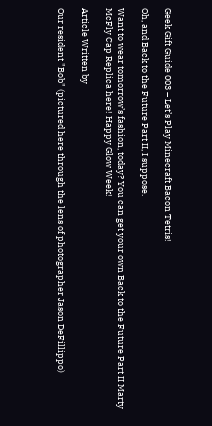Geek Gift Guide 003 – Let’s Play Minecraft Bacon Tetris!

Oh, and Back to the Future Part II, I suppose.

Want to wear tomorrow’s fashion, today? You can get your own Back to the Future Part II Marty McFly Cap Replica here! Happy Glow Week!

Article Written by

Our resident "Bob" (pictured here through the lens of photographer Jason DeFillippo)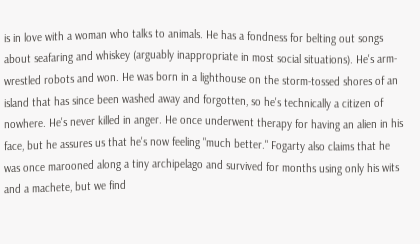is in love with a woman who talks to animals. He has a fondness for belting out songs about seafaring and whiskey (arguably inappropriate in most social situations). He's arm-wrestled robots and won. He was born in a lighthouse on the storm-tossed shores of an island that has since been washed away and forgotten, so he's technically a citizen of nowhere. He's never killed in anger. He once underwent therapy for having an alien in his face, but he assures us that he's now feeling "much better." Fogarty also claims that he was once marooned along a tiny archipelago and survived for months using only his wits and a machete, but we find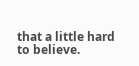that a little hard to believe.